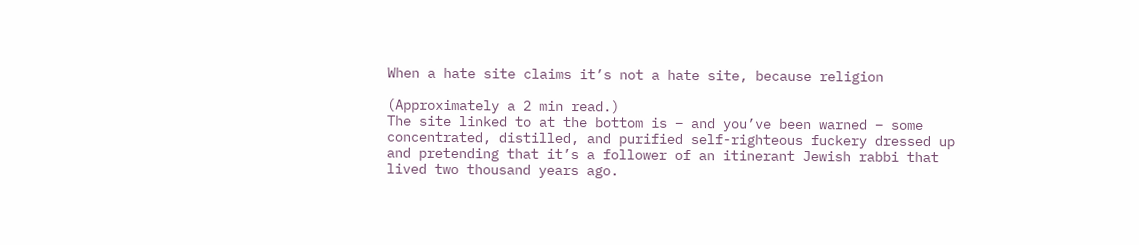When a hate site claims it’s not a hate site, because religion

(Approximately a 2 min read.)
The site linked to at the bottom is – and you’ve been warned – some concentrated, distilled, and purified self-righteous fuckery dressed up and pretending that it’s a follower of an itinerant Jewish rabbi that lived two thousand years ago.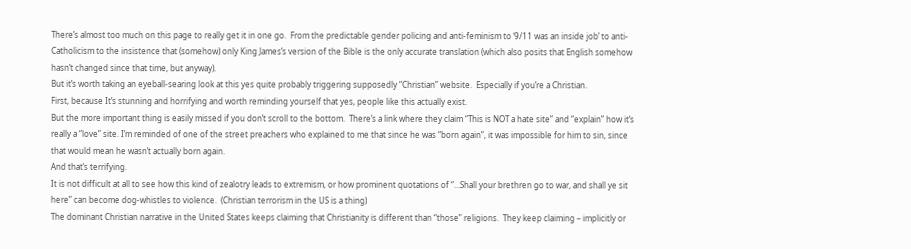There’s almost too much on this page to really get it in one go.  From the predictable gender policing and anti-feminism to ‘9/11 was an inside job’ to anti-Catholicism to the insistence that (somehow) only King James’s version of the Bible is the only accurate translation (which also posits that English somehow hasn’t changed since that time, but anyway).
But it’s worth taking an eyeball-searing look at this yes quite probably triggering supposedly “Christian” website.  Especially if you’re a Christian.
First, because It’s stunning and horrifying and worth reminding yourself that yes, people like this actually exist.
But the more important thing is easily missed if you don’t scroll to the bottom.  There’s a link where they claim “This is NOT a hate site” and “explain” how it’s really a “love” site. I’m reminded of one of the street preachers who explained to me that since he was “born again”, it was impossible for him to sin, since that would mean he wasn’t actually born again.
And that’s terrifying.
It is not difficult at all to see how this kind of zealotry leads to extremism, or how prominent quotations of “…Shall your brethren go to war, and shall ye sit here” can become dog-whistles to violence.  (Christian terrorism in the US is a thing)
The dominant Christian narrative in the United States keeps claiming that Christianity is different than “those” religions.  They keep claiming – implicitly or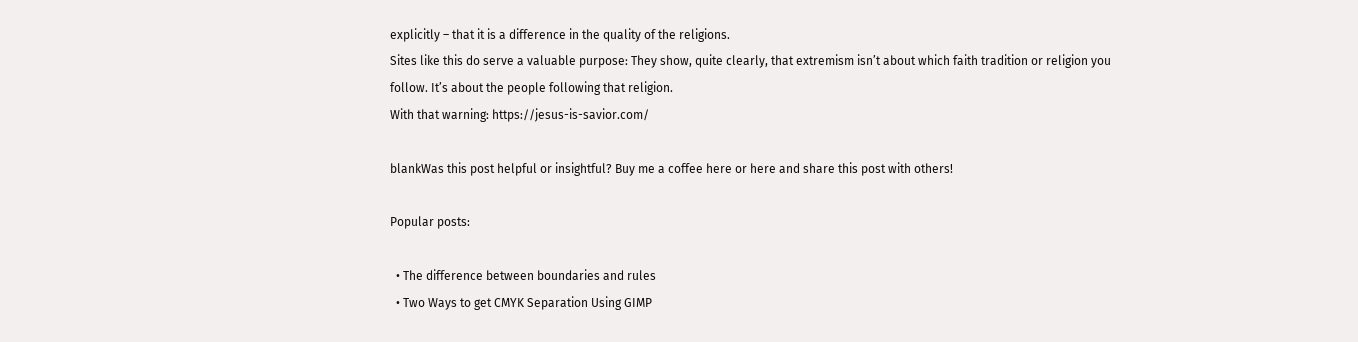explicitly – that it is a difference in the quality of the religions.
Sites like this do serve a valuable purpose: They show, quite clearly, that extremism isn’t about which faith tradition or religion you follow. It’s about the people following that religion.
With that warning: https://jesus-is-savior.com/

blankWas this post helpful or insightful? Buy me a coffee here or here and share this post with others!

Popular posts:

  • The difference between boundaries and rules
  • Two Ways to get CMYK Separation Using GIMP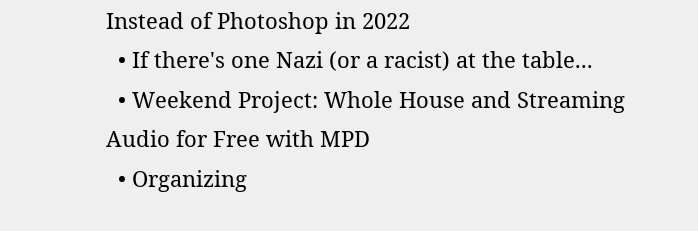Instead of Photoshop in 2022
  • If there's one Nazi (or a racist) at the table...
  • Weekend Project: Whole House and Streaming Audio for Free with MPD
  • Organizing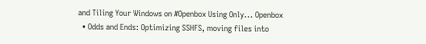and Tiling Your Windows on #Openbox Using Only... Openbox
  • Odds and Ends: Optimizing SSHFS, moving files into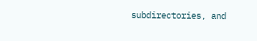subdirectories, and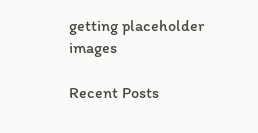getting placeholder images

Recent Posts